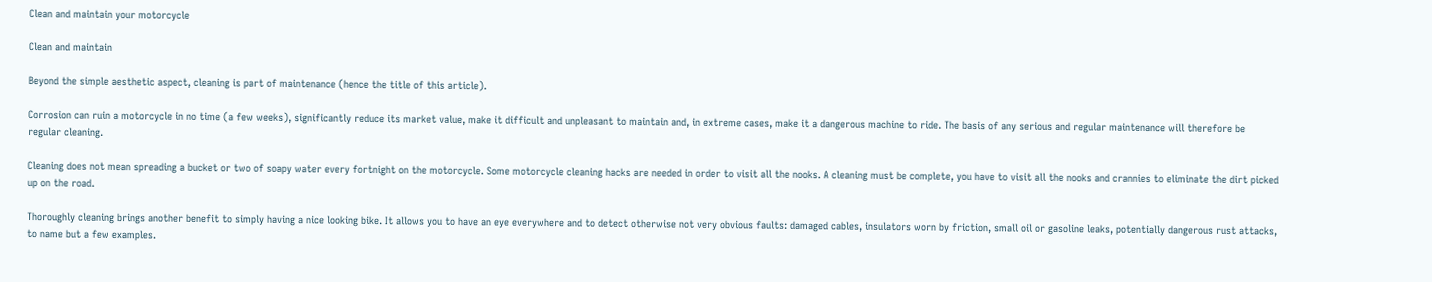Clean and maintain your motorcycle

Clean and maintain

Beyond the simple aesthetic aspect, cleaning is part of maintenance (hence the title of this article).

Corrosion can ruin a motorcycle in no time (a few weeks), significantly reduce its market value, make it difficult and unpleasant to maintain and, in extreme cases, make it a dangerous machine to ride. The basis of any serious and regular maintenance will therefore be regular cleaning.

Cleaning does not mean spreading a bucket or two of soapy water every fortnight on the motorcycle. Some motorcycle cleaning hacks are needed in order to visit all the nooks. A cleaning must be complete, you have to visit all the nooks and crannies to eliminate the dirt picked up on the road.

Thoroughly cleaning brings another benefit to simply having a nice looking bike. It allows you to have an eye everywhere and to detect otherwise not very obvious faults: damaged cables, insulators worn by friction, small oil or gasoline leaks, potentially dangerous rust attacks, to name but a few examples.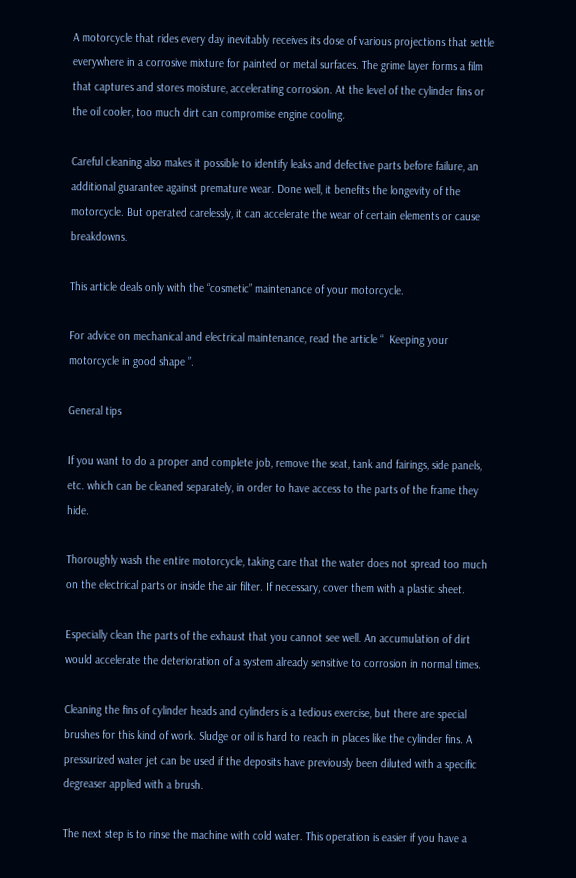A motorcycle that rides every day inevitably receives its dose of various projections that settle everywhere in a corrosive mixture for painted or metal surfaces. The grime layer forms a film that captures and stores moisture, accelerating corrosion. At the level of the cylinder fins or the oil cooler, too much dirt can compromise engine cooling.

Careful cleaning also makes it possible to identify leaks and defective parts before failure, an additional guarantee against premature wear. Done well, it benefits the longevity of the motorcycle. But operated carelessly, it can accelerate the wear of certain elements or cause breakdowns.

This article deals only with the “cosmetic” maintenance of your motorcycle.

For advice on mechanical and electrical maintenance, read the article “  Keeping your motorcycle in good shape ”.

General tips

If you want to do a proper and complete job, remove the seat, tank and fairings, side panels, etc. which can be cleaned separately, in order to have access to the parts of the frame they hide.

Thoroughly wash the entire motorcycle, taking care that the water does not spread too much on the electrical parts or inside the air filter. If necessary, cover them with a plastic sheet.

Especially clean the parts of the exhaust that you cannot see well. An accumulation of dirt would accelerate the deterioration of a system already sensitive to corrosion in normal times.

Cleaning the fins of cylinder heads and cylinders is a tedious exercise, but there are special brushes for this kind of work. Sludge or oil is hard to reach in places like the cylinder fins. A pressurized water jet can be used if the deposits have previously been diluted with a specific degreaser applied with a brush.

The next step is to rinse the machine with cold water. This operation is easier if you have a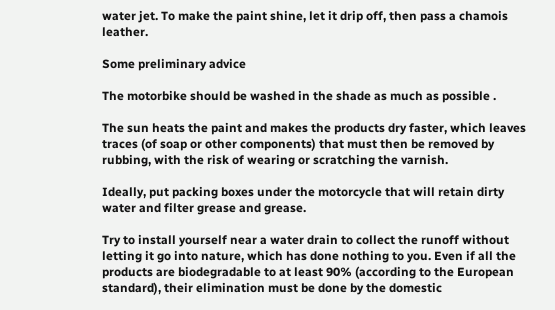water jet. To make the paint shine, let it drip off, then pass a chamois leather.

Some preliminary advice

The motorbike should be washed in the shade as much as possible .

The sun heats the paint and makes the products dry faster, which leaves traces (of soap or other components) that must then be removed by rubbing, with the risk of wearing or scratching the varnish.

Ideally, put packing boxes under the motorcycle that will retain dirty water and filter grease and grease.

Try to install yourself near a water drain to collect the runoff without letting it go into nature, which has done nothing to you. Even if all the products are biodegradable to at least 90% (according to the European standard), their elimination must be done by the domestic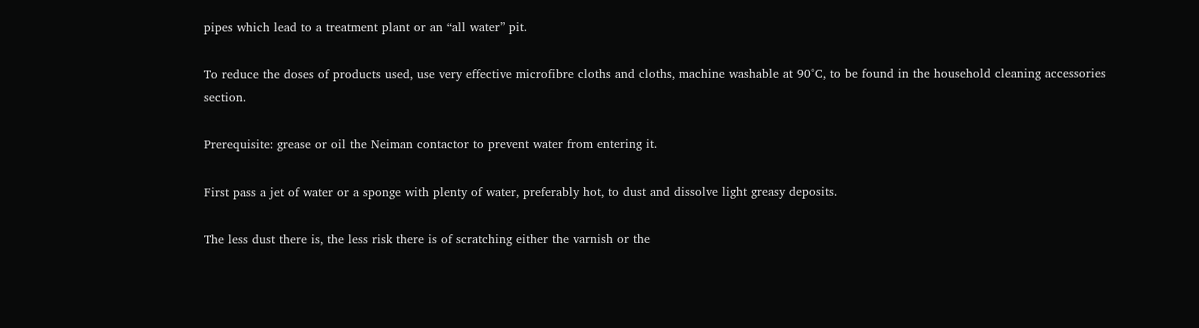pipes which lead to a treatment plant or an “all water” pit.

To reduce the doses of products used, use very effective microfibre cloths and cloths, machine washable at 90°C, to be found in the household cleaning accessories section.

Prerequisite: grease or oil the Neiman contactor to prevent water from entering it.

First pass a jet of water or a sponge with plenty of water, preferably hot, to dust and dissolve light greasy deposits.

The less dust there is, the less risk there is of scratching either the varnish or the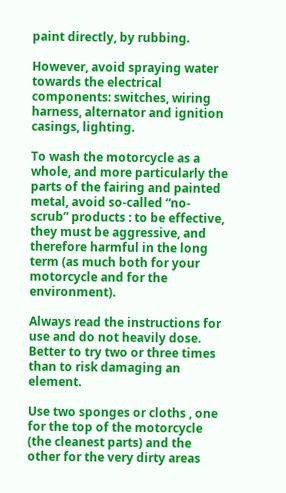paint directly, by rubbing.

However, avoid spraying water towards the electrical components: switches, wiring harness, alternator and ignition casings, lighting.

To wash the motorcycle as a whole, and more particularly the parts of the fairing and painted metal, avoid so-called “no-scrub” products : to be effective, they must be aggressive, and therefore harmful in the long term (as much both for your motorcycle and for the environment).

Always read the instructions for use and do not heavily dose. Better to try two or three times than to risk damaging an element.

Use two sponges or cloths , one for the top of the motorcycle (the cleanest parts) and the other for the very dirty areas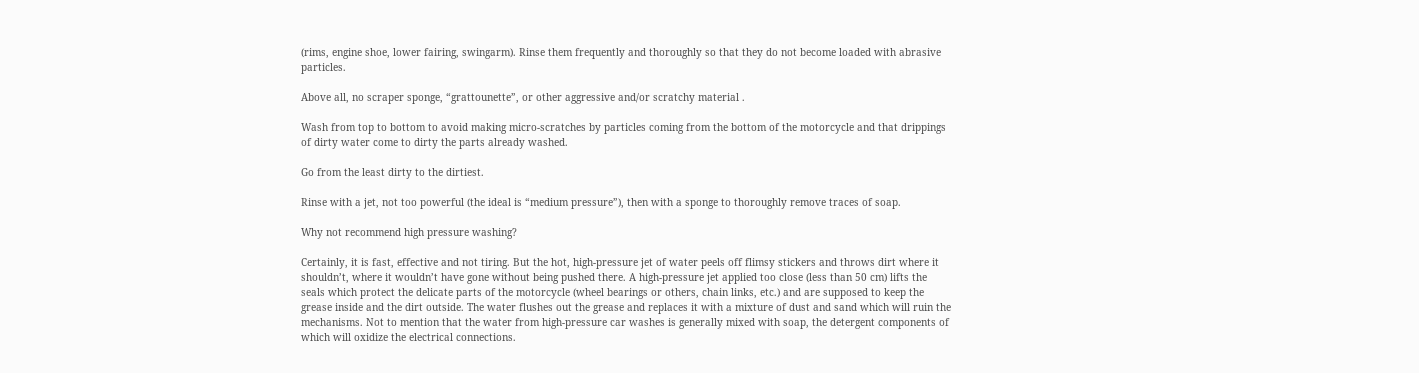(rims, engine shoe, lower fairing, swingarm). Rinse them frequently and thoroughly so that they do not become loaded with abrasive particles.

Above all, no scraper sponge, “grattounette”, or other aggressive and/or scratchy material .

Wash from top to bottom to avoid making micro-scratches by particles coming from the bottom of the motorcycle and that drippings of dirty water come to dirty the parts already washed.

Go from the least dirty to the dirtiest.

Rinse with a jet, not too powerful (the ideal is “medium pressure”), then with a sponge to thoroughly remove traces of soap.

Why not recommend high pressure washing?

Certainly, it is fast, effective and not tiring. But the hot, high-pressure jet of water peels off flimsy stickers and throws dirt where it shouldn’t, where it wouldn’t have gone without being pushed there. A high-pressure jet applied too close (less than 50 cm) lifts the seals which protect the delicate parts of the motorcycle (wheel bearings or others, chain links, etc.) and are supposed to keep the grease inside and the dirt outside. The water flushes out the grease and replaces it with a mixture of dust and sand which will ruin the mechanisms. Not to mention that the water from high-pressure car washes is generally mixed with soap, the detergent components of which will oxidize the electrical connections.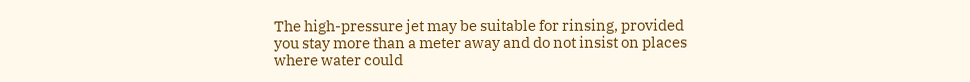The high-pressure jet may be suitable for rinsing, provided you stay more than a meter away and do not insist on places where water could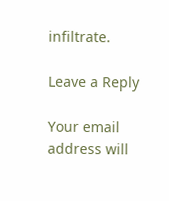infiltrate.

Leave a Reply

Your email address will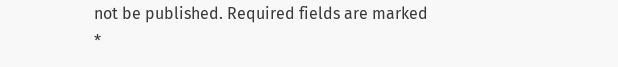not be published. Required fields are marked *